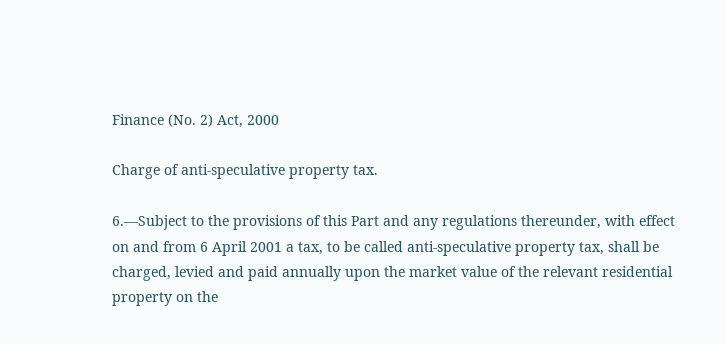Finance (No. 2) Act, 2000

Charge of anti-speculative property tax.

6.—Subject to the provisions of this Part and any regulations thereunder, with effect on and from 6 April 2001 a tax, to be called anti-speculative property tax, shall be charged, levied and paid annually upon the market value of the relevant residential property on the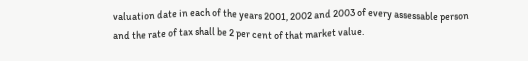valuation date in each of the years 2001, 2002 and 2003 of every assessable person and the rate of tax shall be 2 per cent of that market value.